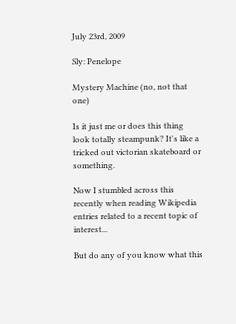July 23rd, 2009

Sly: Penelope

Mystery Machine (no, not that one)

Is it just me or does this thing look totally steampunk? It's like a tricked out victorian skateboard or something.

Now I stumbled across this recently when reading Wikipedia entries related to a recent topic of interest...

But do any of you know what this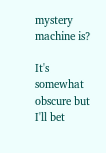mystery machine is?

It's somewhat obscure but I'll bet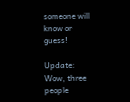someone will know or guess!

Update: Wow, three people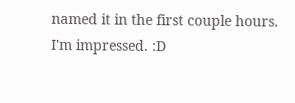named it in the first couple hours. I'm impressed. :D